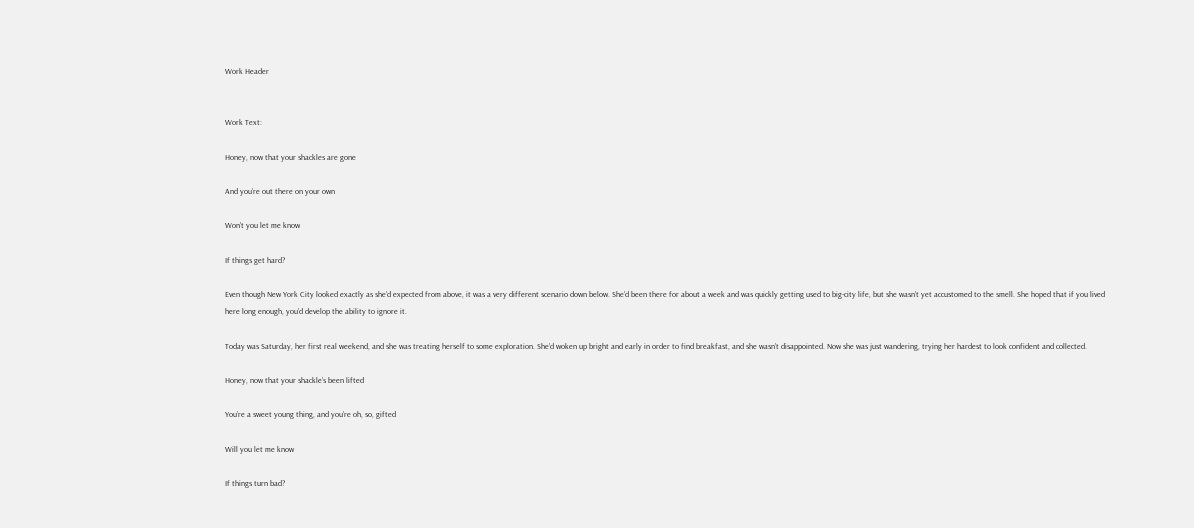Work Header


Work Text:

Honey, now that your shackles are gone

And you’re out there on your own

Won’t you let me know

If things get hard?

Even though New York City looked exactly as she’d expected from above, it was a very different scenario down below. She’d been there for about a week and was quickly getting used to big-city life, but she wasn’t yet accustomed to the smell. She hoped that if you lived here long enough, you’d develop the ability to ignore it.

Today was Saturday, her first real weekend, and she was treating herself to some exploration. She’d woken up bright and early in order to find breakfast, and she wasn’t disappointed. Now she was just wandering, trying her hardest to look confident and collected.

Honey, now that your shackle’s been lifted

You’re a sweet young thing, and you’re oh, so, gifted

Will you let me know

If things turn bad?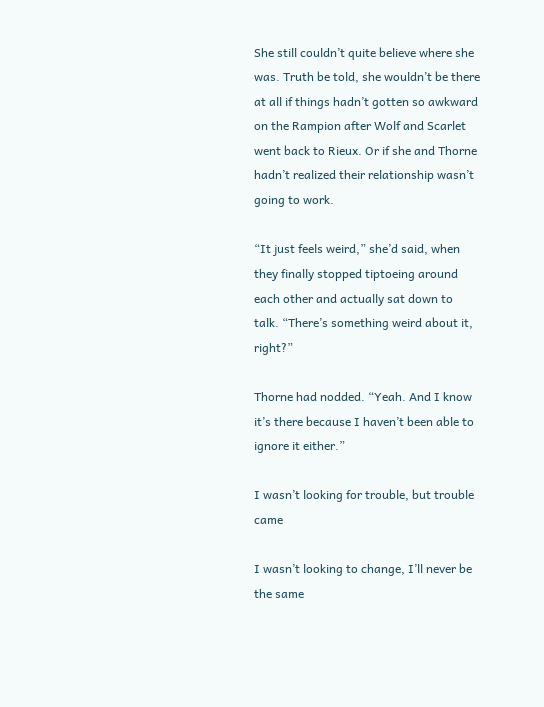She still couldn’t quite believe where she was. Truth be told, she wouldn’t be there at all if things hadn’t gotten so awkward on the Rampion after Wolf and Scarlet went back to Rieux. Or if she and Thorne hadn’t realized their relationship wasn’t going to work.

“It just feels weird,” she’d said, when they finally stopped tiptoeing around each other and actually sat down to talk. “There’s something weird about it, right?”

Thorne had nodded. “Yeah. And I know it’s there because I haven’t been able to ignore it either.”

I wasn’t looking for trouble, but trouble came

I wasn’t looking to change, I’ll never be the same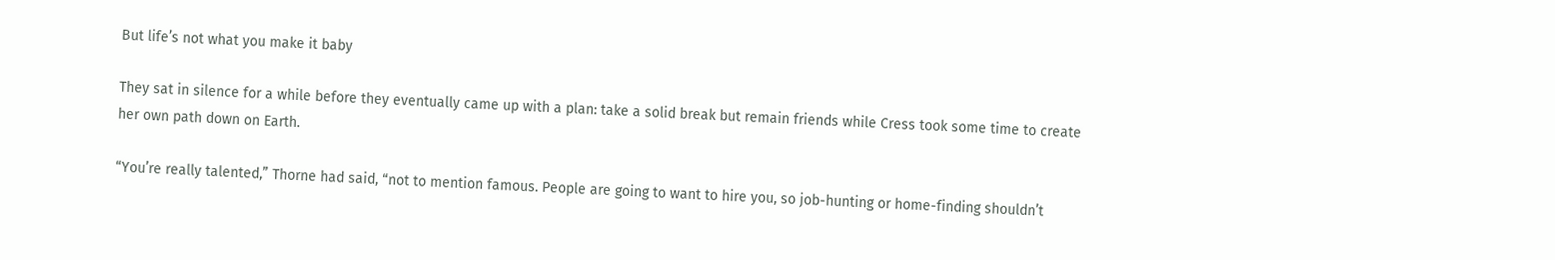But life’s not what you make it baby

They sat in silence for a while before they eventually came up with a plan: take a solid break but remain friends while Cress took some time to create her own path down on Earth.

“You’re really talented,” Thorne had said, “not to mention famous. People are going to want to hire you, so job-hunting or home-finding shouldn’t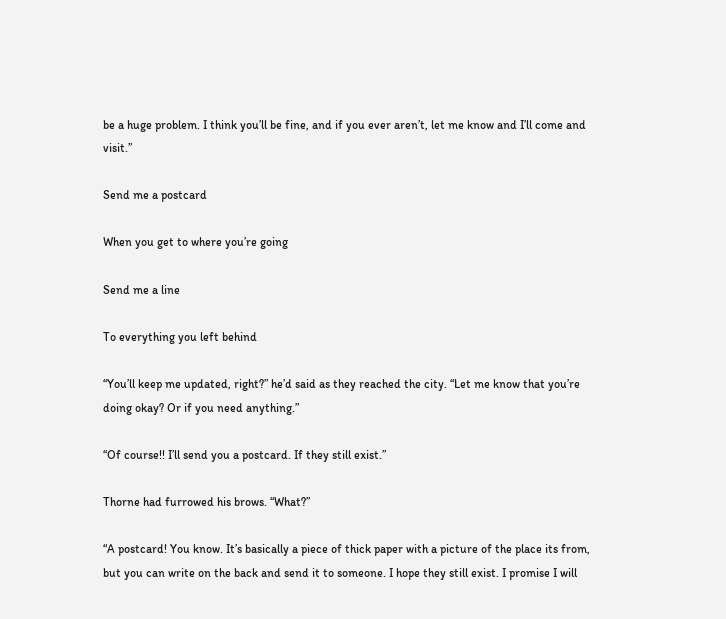be a huge problem. I think you’ll be fine, and if you ever aren’t, let me know and I’ll come and visit.”

Send me a postcard

When you get to where you’re going

Send me a line

To everything you left behind

“You’ll keep me updated, right?” he’d said as they reached the city. “Let me know that you’re doing okay? Or if you need anything.”

“Of course!! I’ll send you a postcard. If they still exist.”

Thorne had furrowed his brows. “What?”

“A postcard! You know. It’s basically a piece of thick paper with a picture of the place its from, but you can write on the back and send it to someone. I hope they still exist. I promise I will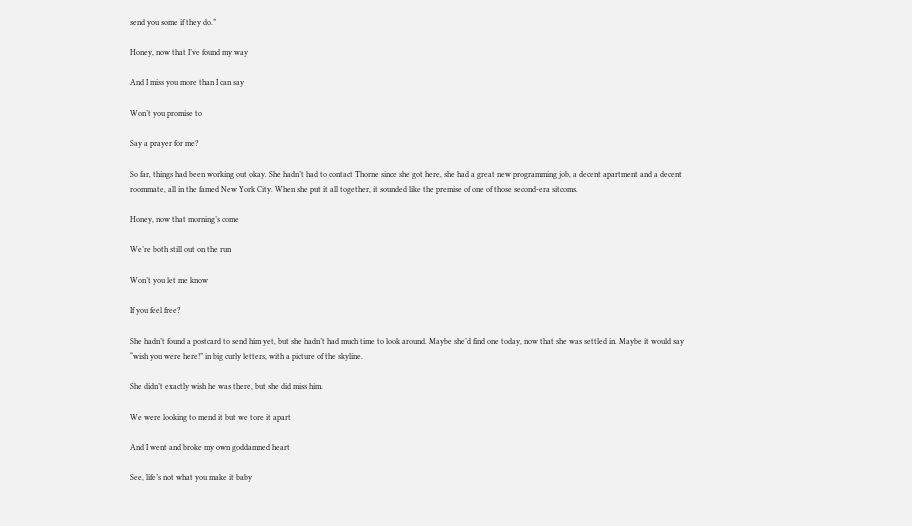send you some if they do.”

Honey, now that I’ve found my way

And I miss you more than I can say

Won’t you promise to

Say a prayer for me?

So far, things had been working out okay. She hadn’t had to contact Thorne since she got here, she had a great new programming job, a decent apartment and a decent roommate, all in the famed New York City. When she put it all together, it sounded like the premise of one of those second-era sitcoms.

Honey, now that morning’s come

We’re both still out on the run

Won’t you let me know

If you feel free?

She hadn’t found a postcard to send him yet, but she hadn’t had much time to look around. Maybe she’d find one today, now that she was settled in. Maybe it would say “wish you were here!” in big curly letters, with a picture of the skyline.

She didn’t exactly wish he was there, but she did miss him.

We were looking to mend it but we tore it apart

And I went and broke my own goddamned heart

See, life’s not what you make it baby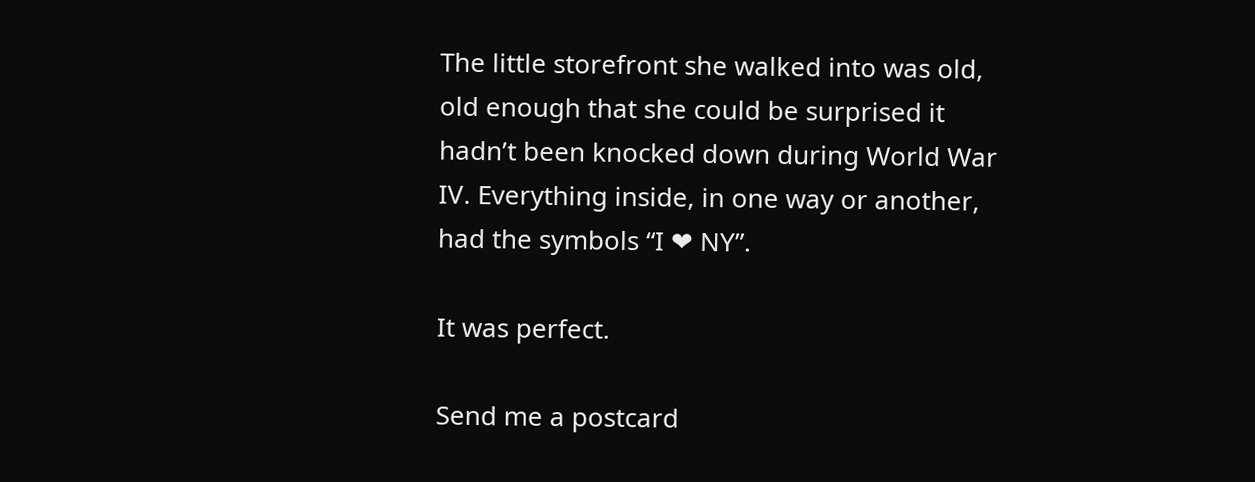The little storefront she walked into was old, old enough that she could be surprised it hadn’t been knocked down during World War IV. Everything inside, in one way or another, had the symbols “I ❤ NY”.

It was perfect.

Send me a postcard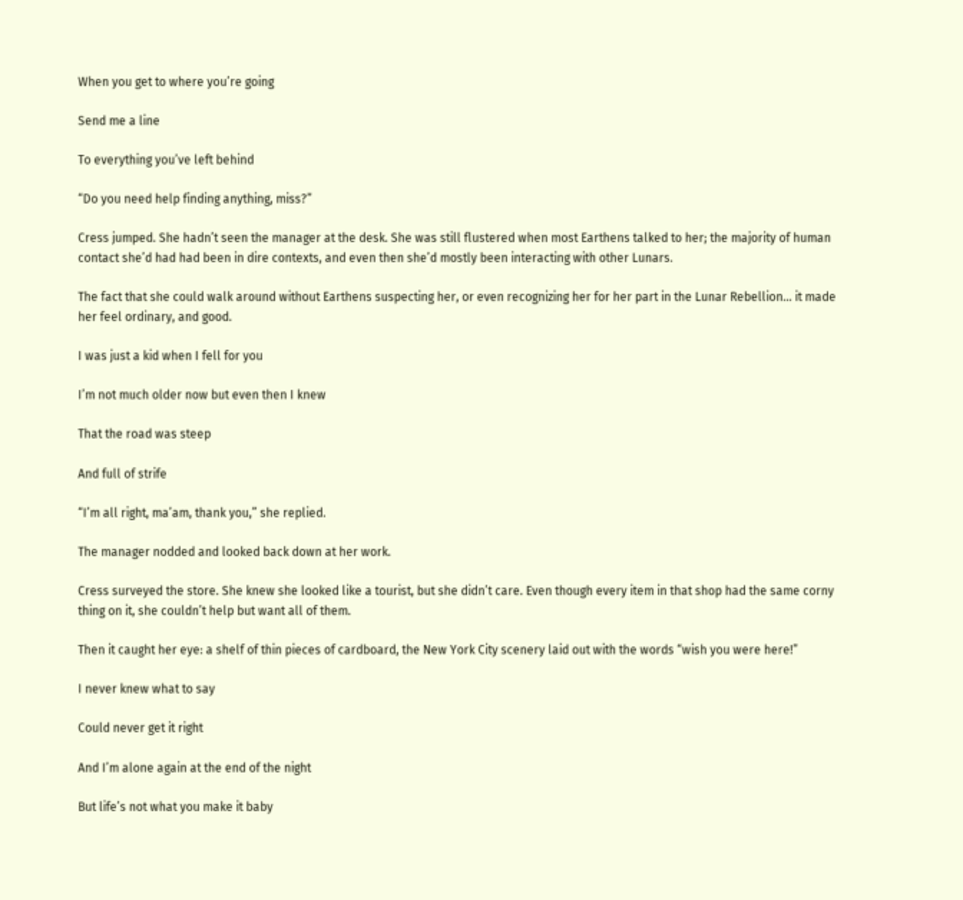When you get to where you’re going

Send me a line

To everything you’ve left behind

“Do you need help finding anything, miss?”

Cress jumped. She hadn’t seen the manager at the desk. She was still flustered when most Earthens talked to her; the majority of human contact she’d had had been in dire contexts, and even then she’d mostly been interacting with other Lunars.

The fact that she could walk around without Earthens suspecting her, or even recognizing her for her part in the Lunar Rebellion… it made her feel ordinary, and good.

I was just a kid when I fell for you

I’m not much older now but even then I knew

That the road was steep

And full of strife

“I’m all right, ma’am, thank you,” she replied.

The manager nodded and looked back down at her work.

Cress surveyed the store. She knew she looked like a tourist, but she didn’t care. Even though every item in that shop had the same corny thing on it, she couldn’t help but want all of them.

Then it caught her eye: a shelf of thin pieces of cardboard, the New York City scenery laid out with the words “wish you were here!”

I never knew what to say

Could never get it right

And I’m alone again at the end of the night

But life’s not what you make it baby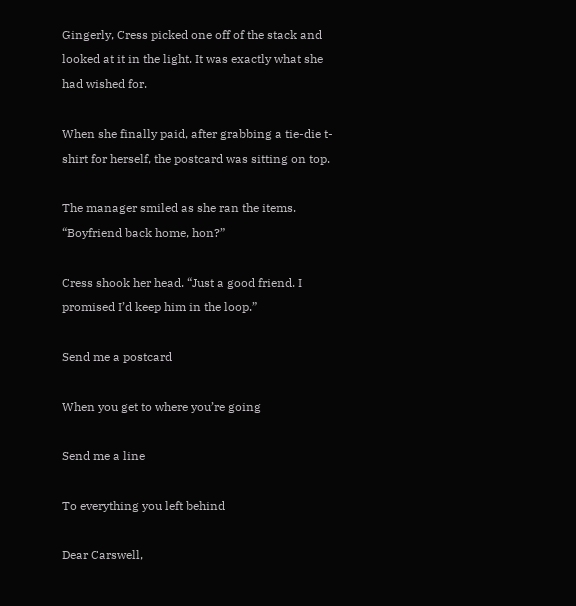Gingerly, Cress picked one off of the stack and looked at it in the light. It was exactly what she had wished for.

When she finally paid, after grabbing a tie-die t-shirt for herself, the postcard was sitting on top.

The manager smiled as she ran the items. “Boyfriend back home, hon?”

Cress shook her head. “Just a good friend. I promised I’d keep him in the loop.”

Send me a postcard

When you get to where you’re going

Send me a line

To everything you left behind

Dear Carswell,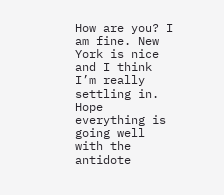How are you? I am fine. New York is nice and I think I’m really settling in. Hope everything is going well with the antidote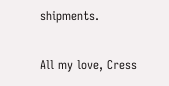shipments.

All my love, Cress